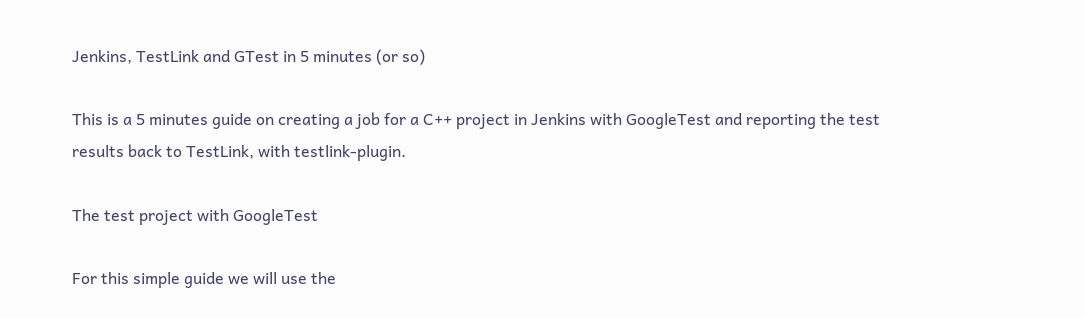Jenkins, TestLink and GTest in 5 minutes (or so)

This is a 5 minutes guide on creating a job for a C++ project in Jenkins with GoogleTest and reporting the test results back to TestLink, with testlink-plugin.

The test project with GoogleTest

For this simple guide we will use the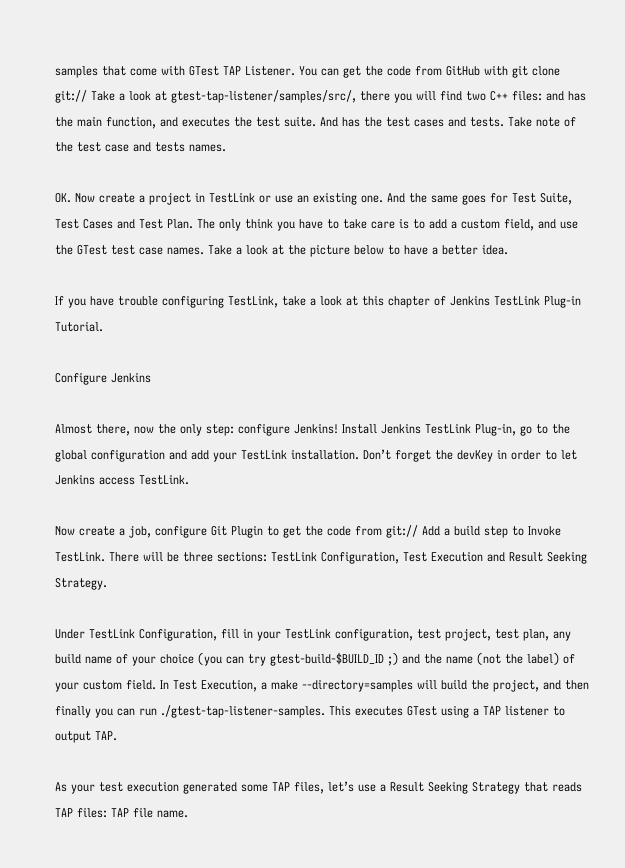samples that come with GTest TAP Listener. You can get the code from GitHub with git clone git:// Take a look at gtest-tap-listener/samples/src/, there you will find two C++ files: and has the main function, and executes the test suite. And has the test cases and tests. Take note of the test case and tests names.

OK. Now create a project in TestLink or use an existing one. And the same goes for Test Suite, Test Cases and Test Plan. The only think you have to take care is to add a custom field, and use the GTest test case names. Take a look at the picture below to have a better idea.

If you have trouble configuring TestLink, take a look at this chapter of Jenkins TestLink Plug-in Tutorial.

Configure Jenkins

Almost there, now the only step: configure Jenkins! Install Jenkins TestLink Plug-in, go to the global configuration and add your TestLink installation. Don’t forget the devKey in order to let Jenkins access TestLink.

Now create a job, configure Git Plugin to get the code from git:// Add a build step to Invoke TestLink. There will be three sections: TestLink Configuration, Test Execution and Result Seeking Strategy.

Under TestLink Configuration, fill in your TestLink configuration, test project, test plan, any build name of your choice (you can try gtest-build-$BUILD_ID ;) and the name (not the label) of your custom field. In Test Execution, a make --directory=samples will build the project, and then finally you can run ./gtest-tap-listener-samples. This executes GTest using a TAP listener to output TAP.

As your test execution generated some TAP files, let’s use a Result Seeking Strategy that reads TAP files: TAP file name.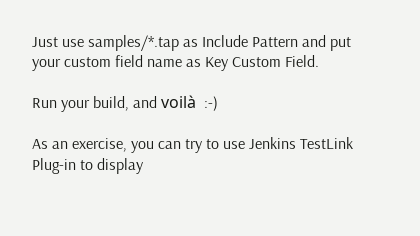Just use samples/*.tap as Include Pattern and put your custom field name as Key Custom Field.

Run your build, and voilà  :-)

As an exercise, you can try to use Jenkins TestLink Plug-in to display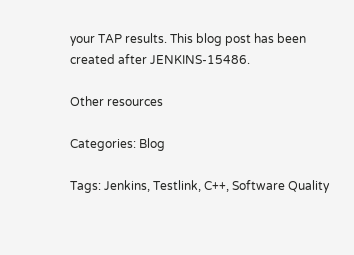your TAP results. This blog post has been created after JENKINS-15486.

Other resources

Categories: Blog

Tags: Jenkins, Testlink, C++, Software Quality